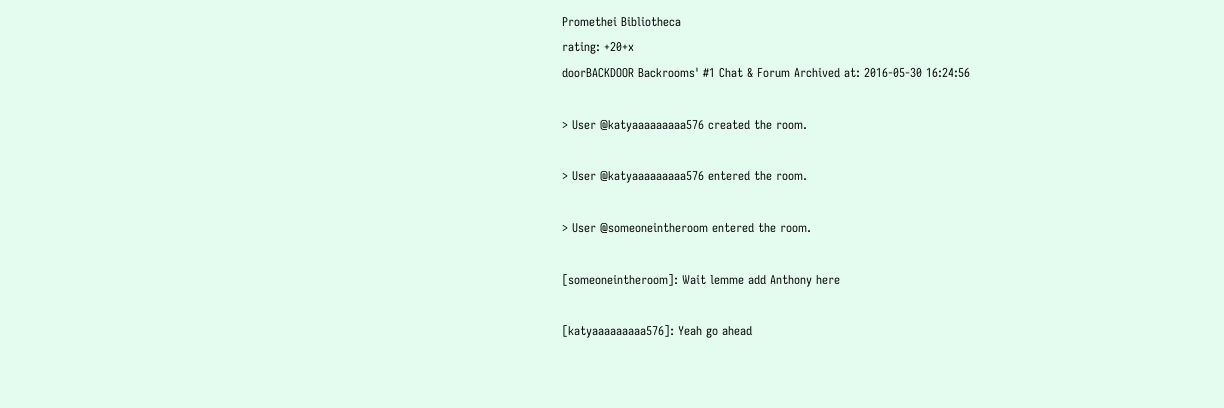Promethei Bibliotheca
rating: +20+x
doorBACKDOOR Backrooms' #1 Chat & Forum Archived at: 2016-05-30 16:24:56

> User @katyaaaaaaaaa576 created the room.

> User @katyaaaaaaaaa576 entered the room.

> User @someoneintheroom entered the room.

[someoneintheroom]: Wait lemme add Anthony here

[katyaaaaaaaaa576]: Yeah go ahead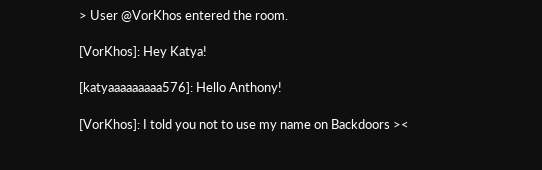> User @VorKhos entered the room.

[VorKhos]: Hey Katya!

[katyaaaaaaaaa576]: Hello Anthony!

[VorKhos]: I told you not to use my name on Backdoors ><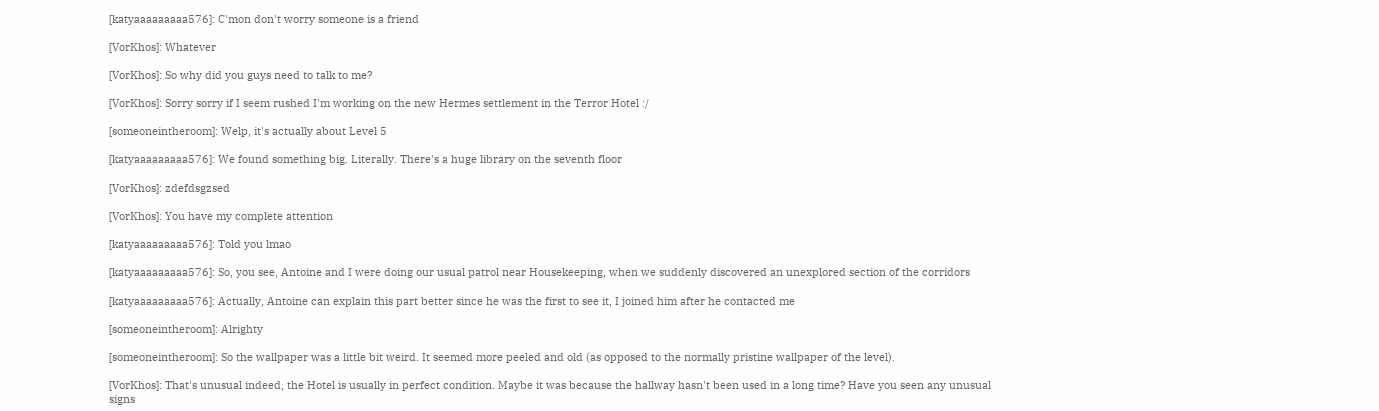[katyaaaaaaaaa576]: C'mon don't worry someone is a friend

[VorKhos]: Whatever

[VorKhos]: So why did you guys need to talk to me?

[VorKhos]: Sorry sorry if I seem rushed I'm working on the new Hermes settlement in the Terror Hotel :/

[someoneintheroom]: Welp, it's actually about Level 5

[katyaaaaaaaaa576]: We found something big. Literally. There's a huge library on the seventh floor

[VorKhos]: zdefdsgzsed

[VorKhos]: You have my complete attention

[katyaaaaaaaaa576]: Told you lmao

[katyaaaaaaaaa576]: So, you see, Antoine and I were doing our usual patrol near Housekeeping, when we suddenly discovered an unexplored section of the corridors

[katyaaaaaaaaa576]: Actually, Antoine can explain this part better since he was the first to see it, I joined him after he contacted me

[someoneintheroom]: Alrighty

[someoneintheroom]: So the wallpaper was a little bit weird. It seemed more peeled and old (as opposed to the normally pristine wallpaper of the level).

[VorKhos]: That's unusual indeed, the Hotel is usually in perfect condition. Maybe it was because the hallway hasn't been used in a long time? Have you seen any unusual signs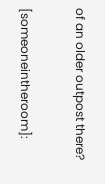of an older outpost there?

[someoneintheroom]: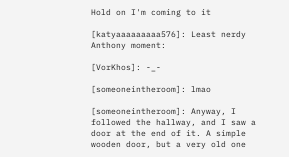Hold on I'm coming to it

[katyaaaaaaaaa576]: Least nerdy Anthony moment:

[VorKhos]: -_-

[someoneintheroom]: lmao

[someoneintheroom]: Anyway, I followed the hallway, and I saw a door at the end of it. A simple wooden door, but a very old one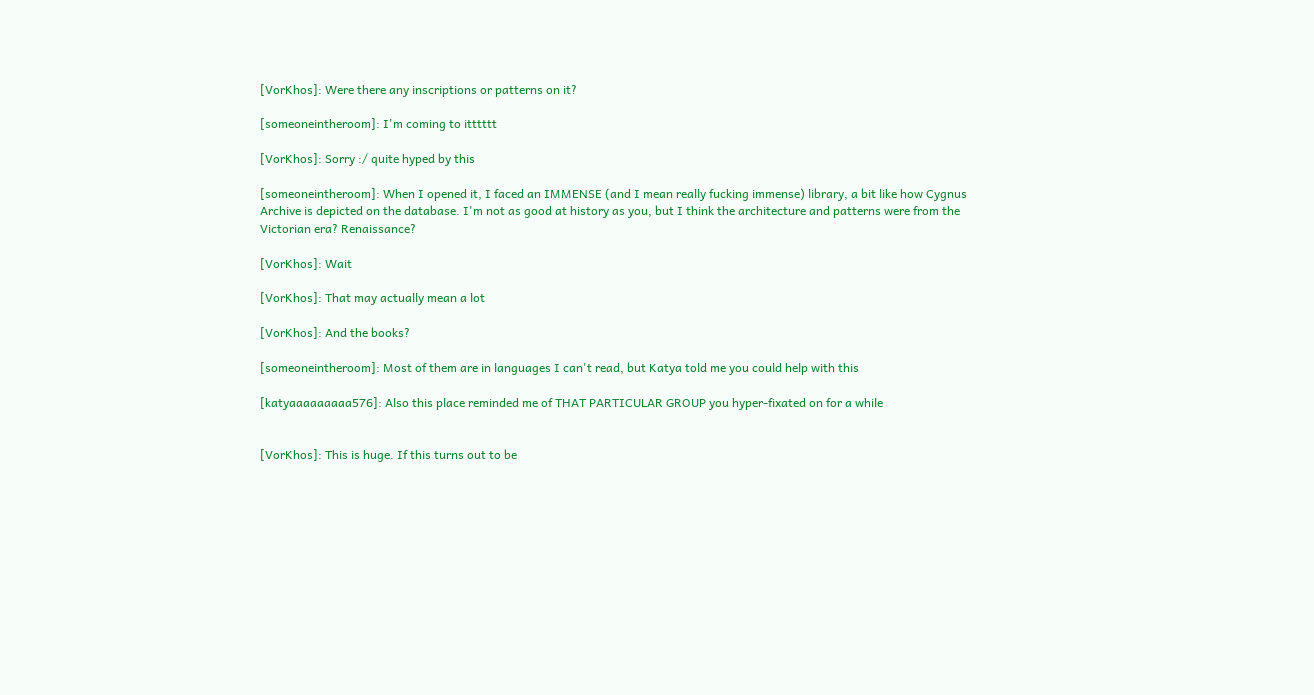[VorKhos]: Were there any inscriptions or patterns on it?

[someoneintheroom]: I'm coming to itttttt

[VorKhos]: Sorry :/ quite hyped by this

[someoneintheroom]: When I opened it, I faced an IMMENSE (and I mean really fucking immense) library, a bit like how Cygnus Archive is depicted on the database. I'm not as good at history as you, but I think the architecture and patterns were from the Victorian era? Renaissance?

[VorKhos]: Wait

[VorKhos]: That may actually mean a lot

[VorKhos]: And the books?

[someoneintheroom]: Most of them are in languages I can't read, but Katya told me you could help with this

[katyaaaaaaaaa576]: Also this place reminded me of THAT PARTICULAR GROUP you hyper-fixated on for a while


[VorKhos]: This is huge. If this turns out to be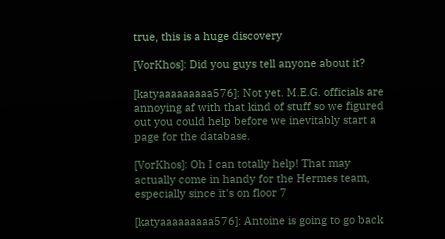true, this is a huge discovery

[VorKhos]: Did you guys tell anyone about it?

[katyaaaaaaaaa576]: Not yet. M.E.G. officials are annoying af with that kind of stuff so we figured out you could help before we inevitably start a page for the database.

[VorKhos]: Oh I can totally help! That may actually come in handy for the Hermes team, especially since it's on floor 7

[katyaaaaaaaaa576]: Antoine is going to go back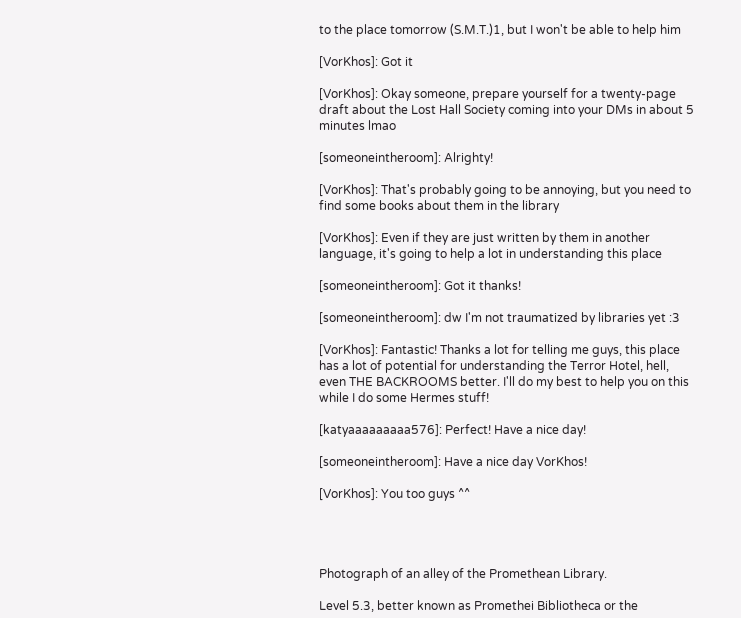to the place tomorrow (S.M.T.)1, but I won't be able to help him

[VorKhos]: Got it

[VorKhos]: Okay someone, prepare yourself for a twenty-page draft about the Lost Hall Society coming into your DMs in about 5 minutes lmao

[someoneintheroom]: Alrighty!

[VorKhos]: That's probably going to be annoying, but you need to find some books about them in the library

[VorKhos]: Even if they are just written by them in another language, it's going to help a lot in understanding this place

[someoneintheroom]: Got it thanks!

[someoneintheroom]: dw I'm not traumatized by libraries yet :3

[VorKhos]: Fantastic! Thanks a lot for telling me guys, this place has a lot of potential for understanding the Terror Hotel, hell, even THE BACKROOMS better. I'll do my best to help you on this while I do some Hermes stuff!

[katyaaaaaaaaa576]: Perfect! Have a nice day!

[someoneintheroom]: Have a nice day VorKhos!

[VorKhos]: You too guys ^^




Photograph of an alley of the Promethean Library.

Level 5.3, better known as Promethei Bibliotheca or the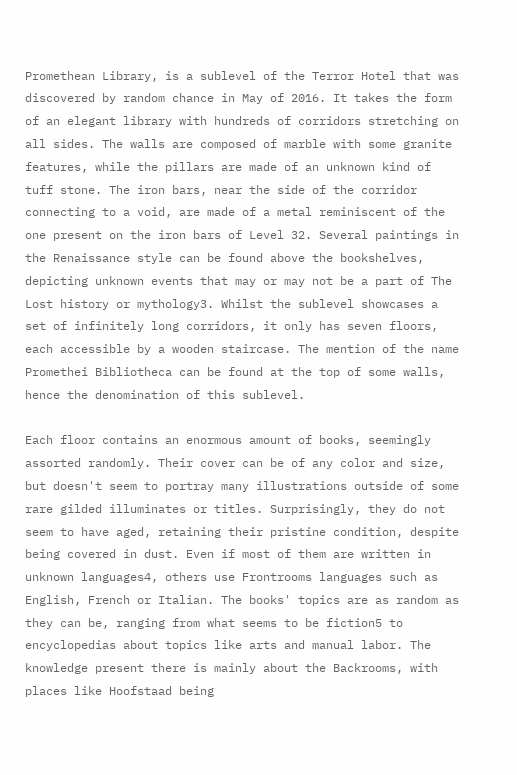Promethean Library, is a sublevel of the Terror Hotel that was discovered by random chance in May of 2016. It takes the form of an elegant library with hundreds of corridors stretching on all sides. The walls are composed of marble with some granite features, while the pillars are made of an unknown kind of tuff stone. The iron bars, near the side of the corridor connecting to a void, are made of a metal reminiscent of the one present on the iron bars of Level 32. Several paintings in the Renaissance style can be found above the bookshelves, depicting unknown events that may or may not be a part of The Lost history or mythology3. Whilst the sublevel showcases a set of infinitely long corridors, it only has seven floors, each accessible by a wooden staircase. The mention of the name Promethei Bibliotheca can be found at the top of some walls, hence the denomination of this sublevel.

Each floor contains an enormous amount of books, seemingly assorted randomly. Their cover can be of any color and size, but doesn't seem to portray many illustrations outside of some rare gilded illuminates or titles. Surprisingly, they do not seem to have aged, retaining their pristine condition, despite being covered in dust. Even if most of them are written in unknown languages4, others use Frontrooms languages such as English, French or Italian. The books' topics are as random as they can be, ranging from what seems to be fiction5 to encyclopedias about topics like arts and manual labor. The knowledge present there is mainly about the Backrooms, with places like Hoofstaad being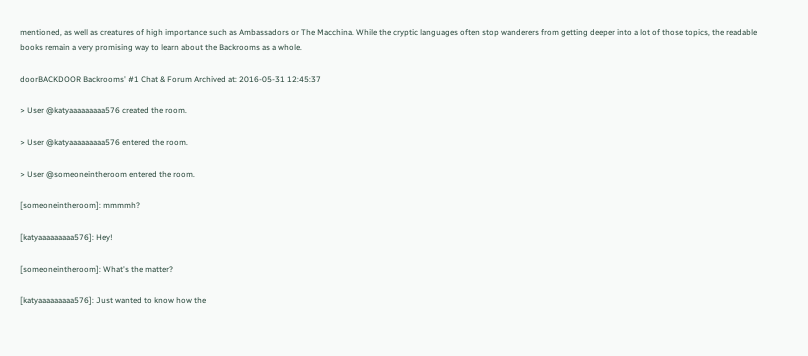mentioned, as well as creatures of high importance such as Ambassadors or The Macchina. While the cryptic languages often stop wanderers from getting deeper into a lot of those topics, the readable books remain a very promising way to learn about the Backrooms as a whole.

doorBACKDOOR Backrooms' #1 Chat & Forum Archived at: 2016-05-31 12:45:37

> User @katyaaaaaaaaa576 created the room.

> User @katyaaaaaaaaa576 entered the room.

> User @someoneintheroom entered the room.

[someoneintheroom]: mmmmh?

[katyaaaaaaaaa576]: Hey!

[someoneintheroom]: What's the matter?

[katyaaaaaaaaa576]: Just wanted to know how the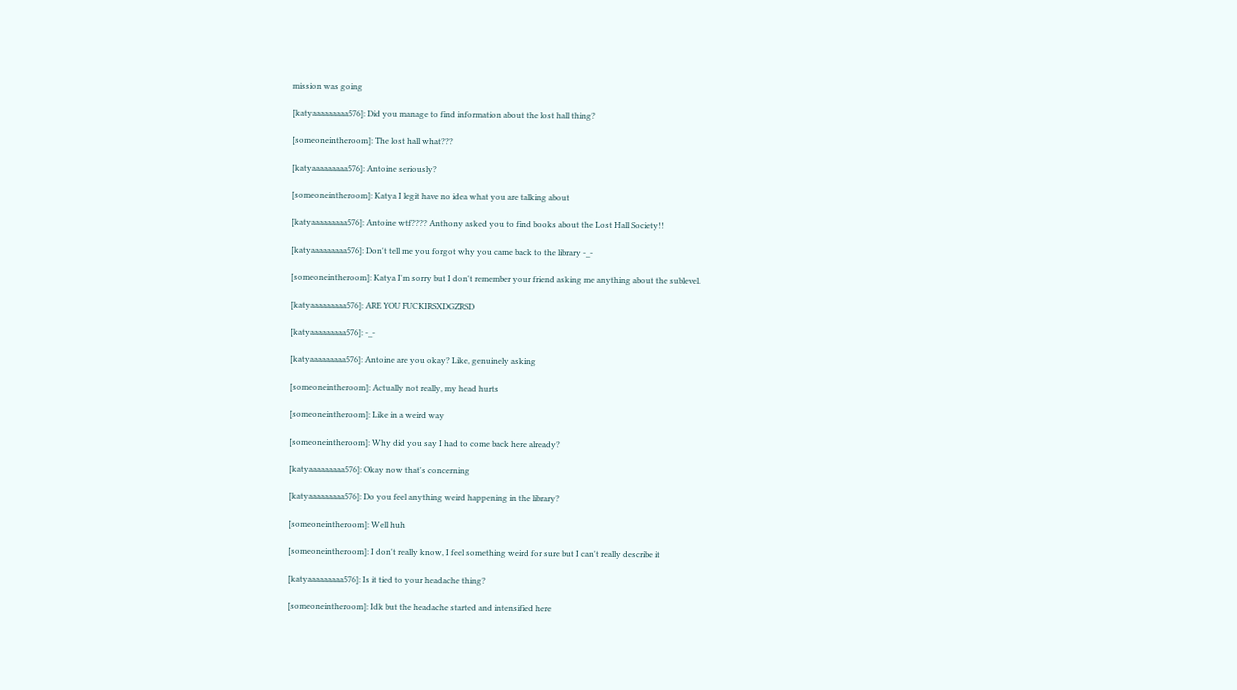mission was going

[katyaaaaaaaaa576]: Did you manage to find information about the lost hall thing?

[someoneintheroom]: The lost hall what???

[katyaaaaaaaaa576]: Antoine seriously?

[someoneintheroom]: Katya I legit have no idea what you are talking about

[katyaaaaaaaaa576]: Antoine wtf???? Anthony asked you to find books about the Lost Hall Society!!

[katyaaaaaaaaa576]: Don't tell me you forgot why you came back to the library -_-

[someoneintheroom]: Katya I'm sorry but I don't remember your friend asking me anything about the sublevel.

[katyaaaaaaaaa576]: ARE YOU FUCKIRSXDGZRSD

[katyaaaaaaaaa576]: -_-

[katyaaaaaaaaa576]: Antoine are you okay? Like, genuinely asking

[someoneintheroom]: Actually not really, my head hurts

[someoneintheroom]: Like in a weird way

[someoneintheroom]: Why did you say I had to come back here already?

[katyaaaaaaaaa576]: Okay now that's concerning

[katyaaaaaaaaa576]: Do you feel anything weird happening in the library?

[someoneintheroom]: Well huh

[someoneintheroom]: I don't really know, I feel something weird for sure but I can't really describe it

[katyaaaaaaaaa576]: Is it tied to your headache thing?

[someoneintheroom]: Idk but the headache started and intensified here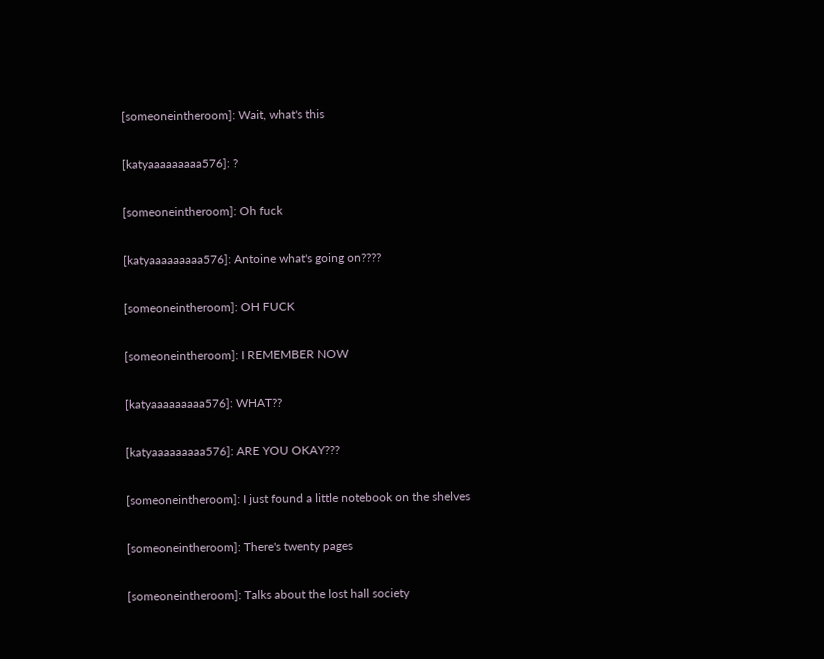[someoneintheroom]: Wait, what's this

[katyaaaaaaaaa576]: ?

[someoneintheroom]: Oh fuck

[katyaaaaaaaaa576]: Antoine what's going on????

[someoneintheroom]: OH FUCK

[someoneintheroom]: I REMEMBER NOW

[katyaaaaaaaaa576]: WHAT??

[katyaaaaaaaaa576]: ARE YOU OKAY???

[someoneintheroom]: I just found a little notebook on the shelves

[someoneintheroom]: There's twenty pages

[someoneintheroom]: Talks about the lost hall society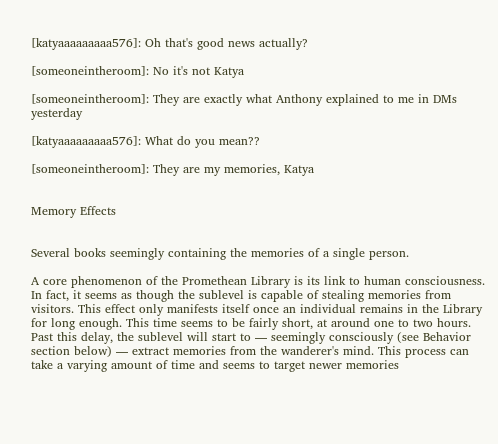[katyaaaaaaaaa576]: Oh that's good news actually?

[someoneintheroom]: No it's not Katya

[someoneintheroom]: They are exactly what Anthony explained to me in DMs yesterday

[katyaaaaaaaaa576]: What do you mean??

[someoneintheroom]: They are my memories, Katya


Memory Effects


Several books seemingly containing the memories of a single person.

A core phenomenon of the Promethean Library is its link to human consciousness. In fact, it seems as though the sublevel is capable of stealing memories from visitors. This effect only manifests itself once an individual remains in the Library for long enough. This time seems to be fairly short, at around one to two hours. Past this delay, the sublevel will start to — seemingly consciously (see Behavior section below) — extract memories from the wanderer's mind. This process can take a varying amount of time and seems to target newer memories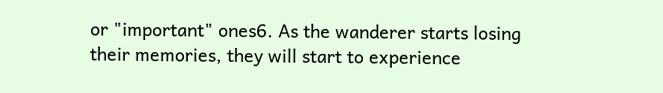or "important" ones6. As the wanderer starts losing their memories, they will start to experience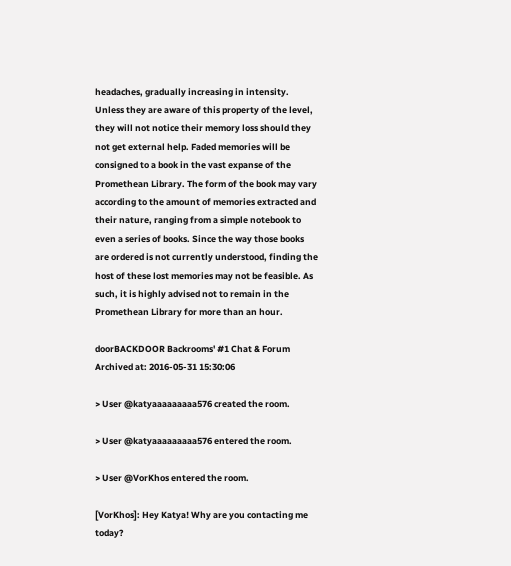headaches, gradually increasing in intensity. Unless they are aware of this property of the level, they will not notice their memory loss should they not get external help. Faded memories will be consigned to a book in the vast expanse of the Promethean Library. The form of the book may vary according to the amount of memories extracted and their nature, ranging from a simple notebook to even a series of books. Since the way those books are ordered is not currently understood, finding the host of these lost memories may not be feasible. As such, it is highly advised not to remain in the Promethean Library for more than an hour.

doorBACKDOOR Backrooms' #1 Chat & Forum Archived at: 2016-05-31 15:30:06

> User @katyaaaaaaaaa576 created the room.

> User @katyaaaaaaaaa576 entered the room.

> User @VorKhos entered the room.

[VorKhos]: Hey Katya! Why are you contacting me today?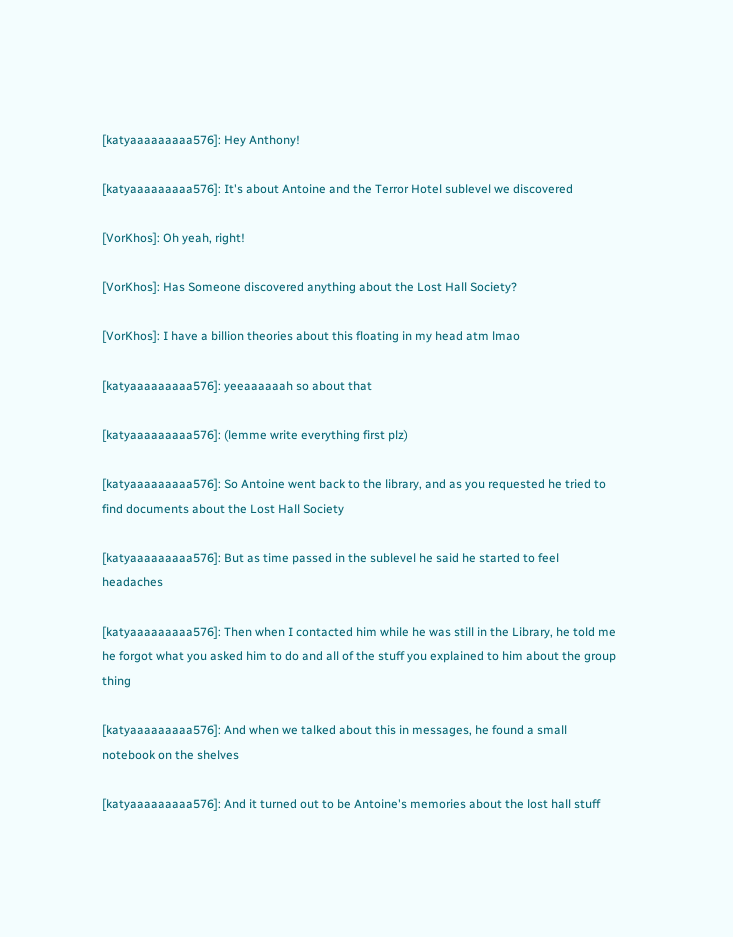[katyaaaaaaaaa576]: Hey Anthony!

[katyaaaaaaaaa576]: It's about Antoine and the Terror Hotel sublevel we discovered

[VorKhos]: Oh yeah, right!

[VorKhos]: Has Someone discovered anything about the Lost Hall Society?

[VorKhos]: I have a billion theories about this floating in my head atm lmao

[katyaaaaaaaaa576]: yeeaaaaaah so about that

[katyaaaaaaaaa576]: (lemme write everything first plz)

[katyaaaaaaaaa576]: So Antoine went back to the library, and as you requested he tried to find documents about the Lost Hall Society

[katyaaaaaaaaa576]: But as time passed in the sublevel he said he started to feel headaches

[katyaaaaaaaaa576]: Then when I contacted him while he was still in the Library, he told me he forgot what you asked him to do and all of the stuff you explained to him about the group thing

[katyaaaaaaaaa576]: And when we talked about this in messages, he found a small notebook on the shelves

[katyaaaaaaaaa576]: And it turned out to be Antoine's memories about the lost hall stuff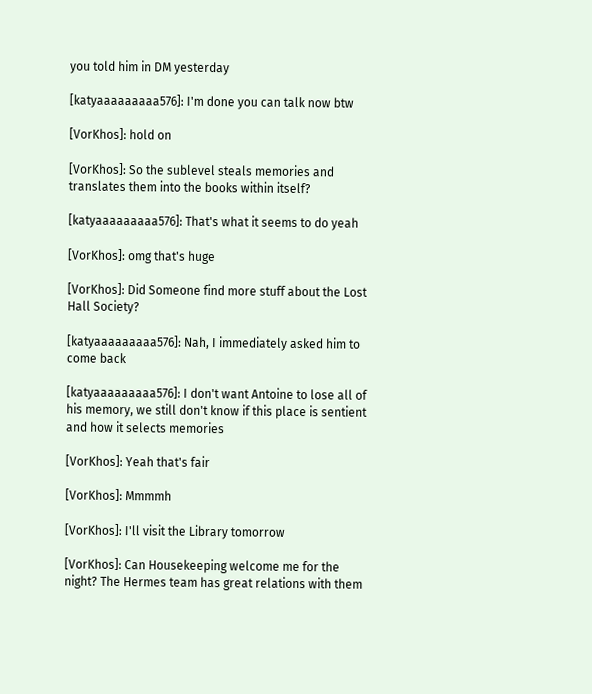you told him in DM yesterday

[katyaaaaaaaaa576]: I'm done you can talk now btw

[VorKhos]: hold on

[VorKhos]: So the sublevel steals memories and translates them into the books within itself?

[katyaaaaaaaaa576]: That's what it seems to do yeah

[VorKhos]: omg that's huge

[VorKhos]: Did Someone find more stuff about the Lost Hall Society?

[katyaaaaaaaaa576]: Nah, I immediately asked him to come back

[katyaaaaaaaaa576]: I don't want Antoine to lose all of his memory, we still don't know if this place is sentient and how it selects memories

[VorKhos]: Yeah that's fair

[VorKhos]: Mmmmh

[VorKhos]: I'll visit the Library tomorrow

[VorKhos]: Can Housekeeping welcome me for the night? The Hermes team has great relations with them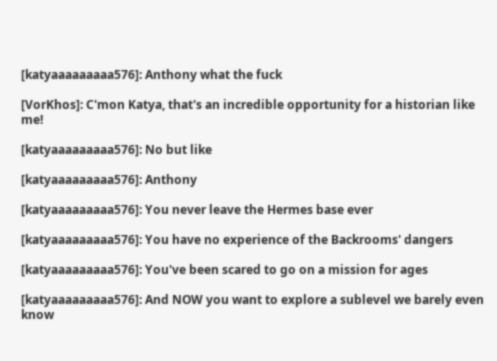[katyaaaaaaaaa576]: Anthony what the fuck

[VorKhos]: C'mon Katya, that's an incredible opportunity for a historian like me!

[katyaaaaaaaaa576]: No but like

[katyaaaaaaaaa576]: Anthony

[katyaaaaaaaaa576]: You never leave the Hermes base ever

[katyaaaaaaaaa576]: You have no experience of the Backrooms' dangers

[katyaaaaaaaaa576]: You've been scared to go on a mission for ages

[katyaaaaaaaaa576]: And NOW you want to explore a sublevel we barely even know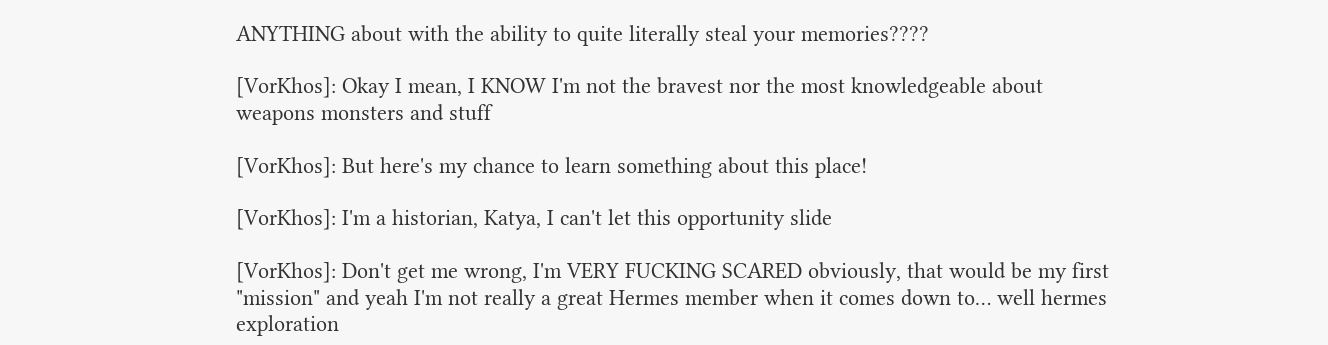ANYTHING about with the ability to quite literally steal your memories????

[VorKhos]: Okay I mean, I KNOW I'm not the bravest nor the most knowledgeable about weapons monsters and stuff

[VorKhos]: But here's my chance to learn something about this place!

[VorKhos]: I'm a historian, Katya, I can't let this opportunity slide

[VorKhos]: Don't get me wrong, I'm VERY FUCKING SCARED obviously, that would be my first "mission" and yeah I'm not really a great Hermes member when it comes down to… well hermes exploration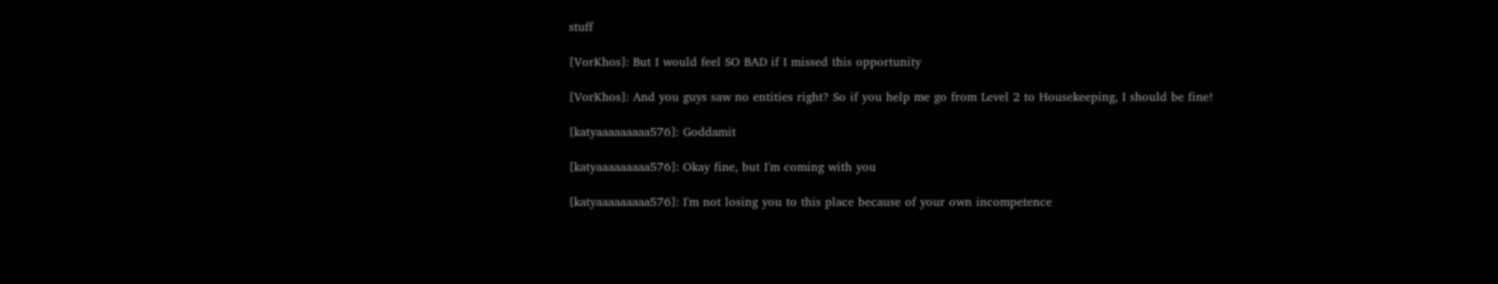stuff

[VorKhos]: But I would feel SO BAD if I missed this opportunity

[VorKhos]: And you guys saw no entities right? So if you help me go from Level 2 to Housekeeping, I should be fine!

[katyaaaaaaaaa576]: Goddamit

[katyaaaaaaaaa576]: Okay fine, but I'm coming with you

[katyaaaaaaaaa576]: I'm not losing you to this place because of your own incompetence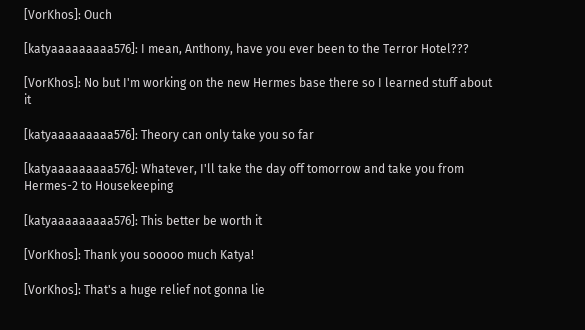[VorKhos]: Ouch

[katyaaaaaaaaa576]: I mean, Anthony, have you ever been to the Terror Hotel???

[VorKhos]: No but I'm working on the new Hermes base there so I learned stuff about it

[katyaaaaaaaaa576]: Theory can only take you so far

[katyaaaaaaaaa576]: Whatever, I'll take the day off tomorrow and take you from Hermes-2 to Housekeeping

[katyaaaaaaaaa576]: This better be worth it

[VorKhos]: Thank you sooooo much Katya!

[VorKhos]: That's a huge relief not gonna lie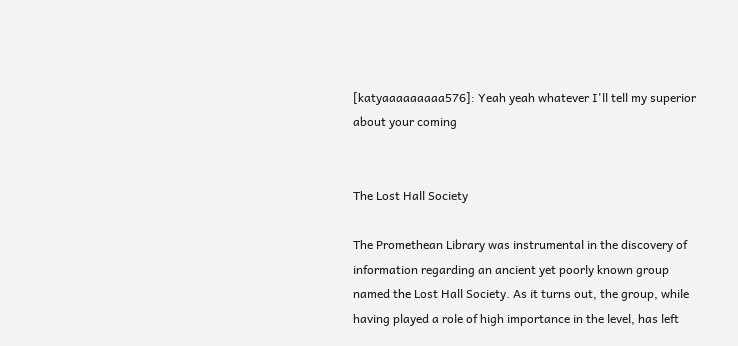[katyaaaaaaaaa576]: Yeah yeah whatever I'll tell my superior about your coming


The Lost Hall Society

The Promethean Library was instrumental in the discovery of information regarding an ancient yet poorly known group named the Lost Hall Society. As it turns out, the group, while having played a role of high importance in the level, has left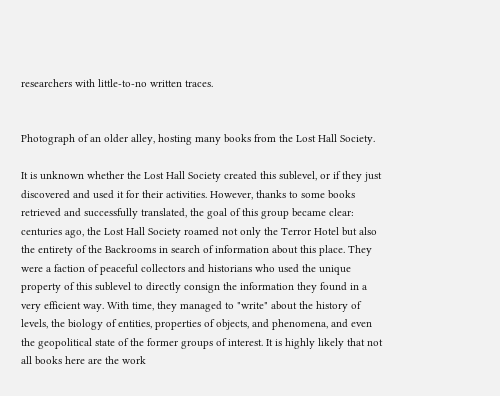researchers with little-to-no written traces.


Photograph of an older alley, hosting many books from the Lost Hall Society.

It is unknown whether the Lost Hall Society created this sublevel, or if they just discovered and used it for their activities. However, thanks to some books retrieved and successfully translated, the goal of this group became clear: centuries ago, the Lost Hall Society roamed not only the Terror Hotel but also the entirety of the Backrooms in search of information about this place. They were a faction of peaceful collectors and historians who used the unique property of this sublevel to directly consign the information they found in a very efficient way. With time, they managed to "write" about the history of levels, the biology of entities, properties of objects, and phenomena, and even the geopolitical state of the former groups of interest. It is highly likely that not all books here are the work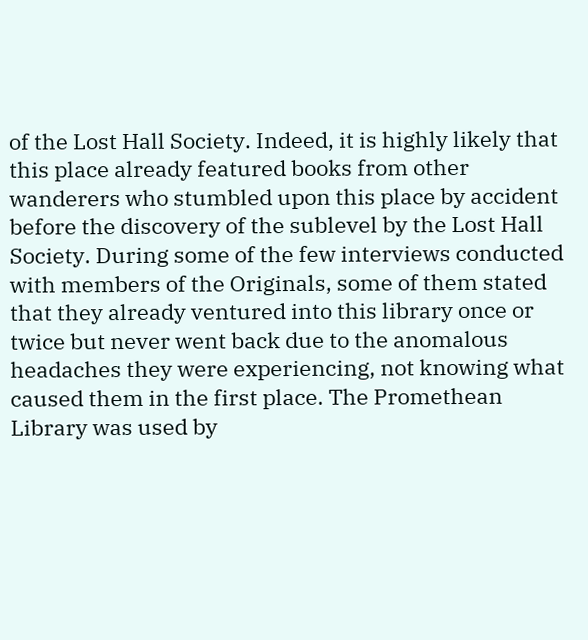of the Lost Hall Society. Indeed, it is highly likely that this place already featured books from other wanderers who stumbled upon this place by accident before the discovery of the sublevel by the Lost Hall Society. During some of the few interviews conducted with members of the Originals, some of them stated that they already ventured into this library once or twice but never went back due to the anomalous headaches they were experiencing, not knowing what caused them in the first place. The Promethean Library was used by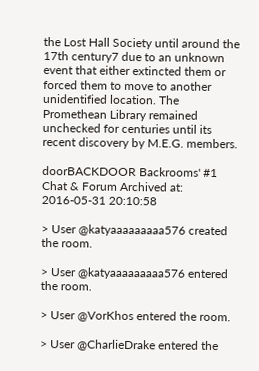the Lost Hall Society until around the 17th century7 due to an unknown event that either extincted them or forced them to move to another unidentified location. The Promethean Library remained unchecked for centuries until its recent discovery by M.E.G. members.

doorBACKDOOR Backrooms' #1 Chat & Forum Archived at: 2016-05-31 20:10:58

> User @katyaaaaaaaaa576 created the room.

> User @katyaaaaaaaaa576 entered the room.

> User @VorKhos entered the room.

> User @CharlieDrake entered the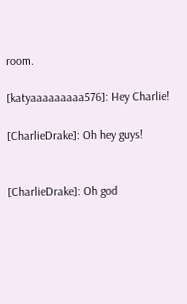room.

[katyaaaaaaaaa576]: Hey Charlie!

[CharlieDrake]: Oh hey guys!


[CharlieDrake]: Oh god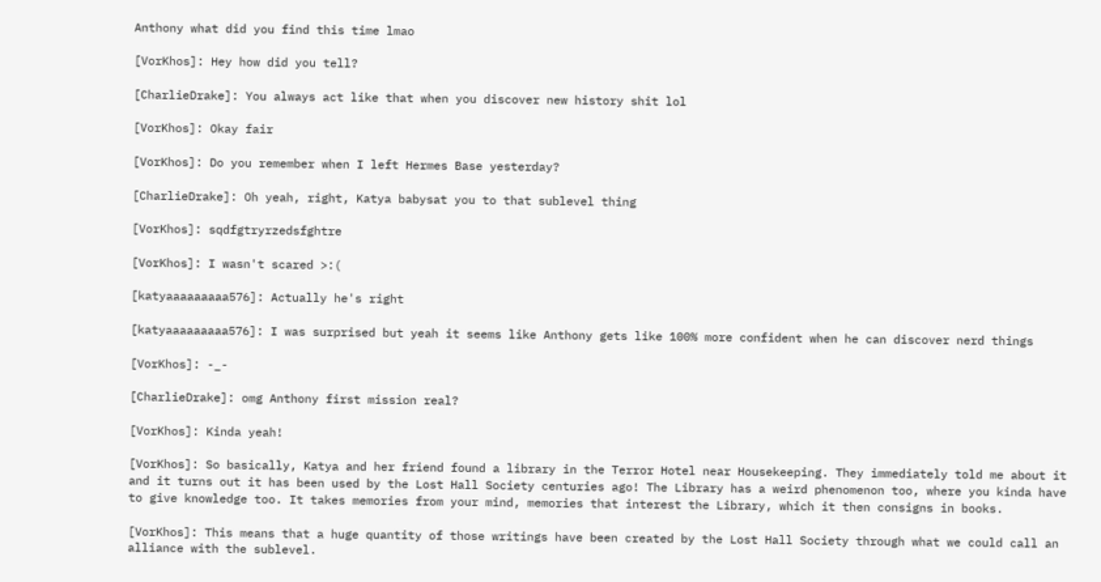Anthony what did you find this time lmao

[VorKhos]: Hey how did you tell?

[CharlieDrake]: You always act like that when you discover new history shit lol

[VorKhos]: Okay fair

[VorKhos]: Do you remember when I left Hermes Base yesterday?

[CharlieDrake]: Oh yeah, right, Katya babysat you to that sublevel thing

[VorKhos]: sqdfgtryrzedsfghtre

[VorKhos]: I wasn't scared >:(

[katyaaaaaaaaa576]: Actually he's right

[katyaaaaaaaaa576]: I was surprised but yeah it seems like Anthony gets like 100% more confident when he can discover nerd things

[VorKhos]: -_-

[CharlieDrake]: omg Anthony first mission real?

[VorKhos]: Kinda yeah!

[VorKhos]: So basically, Katya and her friend found a library in the Terror Hotel near Housekeeping. They immediately told me about it and it turns out it has been used by the Lost Hall Society centuries ago! The Library has a weird phenomenon too, where you kinda have to give knowledge too. It takes memories from your mind, memories that interest the Library, which it then consigns in books.

[VorKhos]: This means that a huge quantity of those writings have been created by the Lost Hall Society through what we could call an alliance with the sublevel.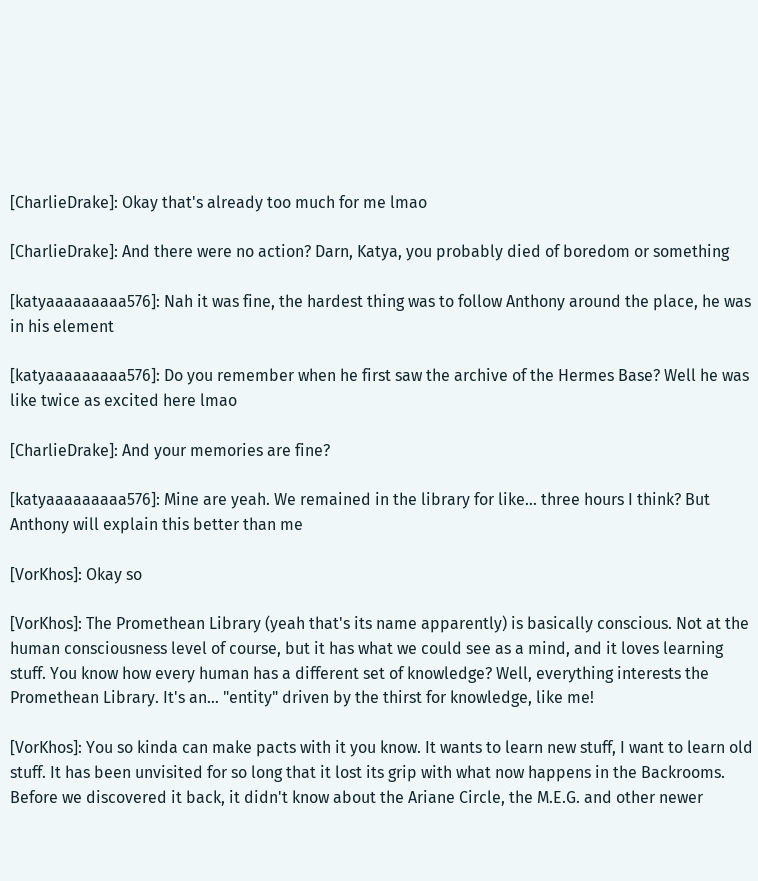[CharlieDrake]: Okay that's already too much for me lmao

[CharlieDrake]: And there were no action? Darn, Katya, you probably died of boredom or something

[katyaaaaaaaaa576]: Nah it was fine, the hardest thing was to follow Anthony around the place, he was in his element

[katyaaaaaaaaa576]: Do you remember when he first saw the archive of the Hermes Base? Well he was like twice as excited here lmao

[CharlieDrake]: And your memories are fine?

[katyaaaaaaaaa576]: Mine are yeah. We remained in the library for like… three hours I think? But Anthony will explain this better than me

[VorKhos]: Okay so

[VorKhos]: The Promethean Library (yeah that's its name apparently) is basically conscious. Not at the human consciousness level of course, but it has what we could see as a mind, and it loves learning stuff. You know how every human has a different set of knowledge? Well, everything interests the Promethean Library. It's an… "entity" driven by the thirst for knowledge, like me!

[VorKhos]: You so kinda can make pacts with it you know. It wants to learn new stuff, I want to learn old stuff. It has been unvisited for so long that it lost its grip with what now happens in the Backrooms. Before we discovered it back, it didn't know about the Ariane Circle, the M.E.G. and other newer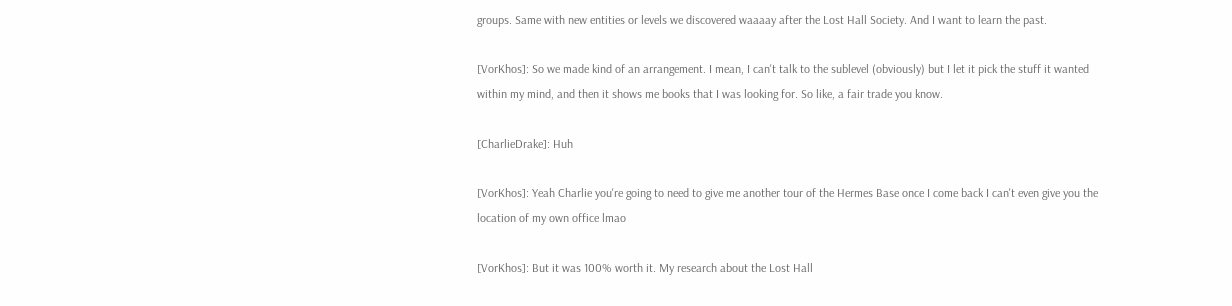groups. Same with new entities or levels we discovered waaaay after the Lost Hall Society. And I want to learn the past.

[VorKhos]: So we made kind of an arrangement. I mean, I can't talk to the sublevel (obviously) but I let it pick the stuff it wanted within my mind, and then it shows me books that I was looking for. So like, a fair trade you know.

[CharlieDrake]: Huh

[VorKhos]: Yeah Charlie you're going to need to give me another tour of the Hermes Base once I come back I can't even give you the location of my own office lmao

[VorKhos]: But it was 100% worth it. My research about the Lost Hall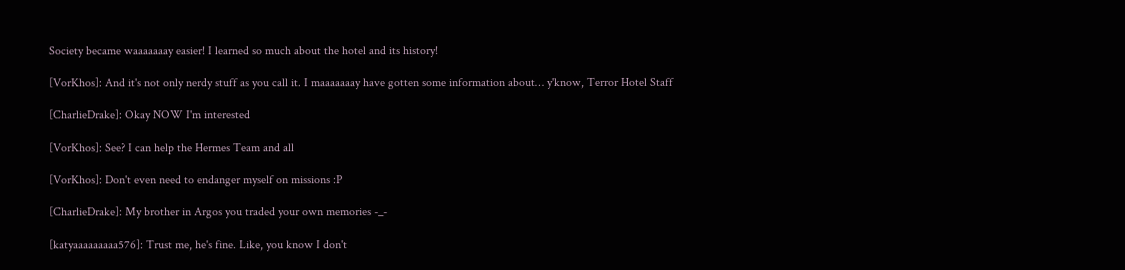Society became waaaaaaay easier! I learned so much about the hotel and its history!

[VorKhos]: And it's not only nerdy stuff as you call it. I maaaaaaay have gotten some information about… y'know, Terror Hotel Staff

[CharlieDrake]: Okay NOW I'm interested

[VorKhos]: See? I can help the Hermes Team and all

[VorKhos]: Don't even need to endanger myself on missions :P

[CharlieDrake]: My brother in Argos you traded your own memories -_-

[katyaaaaaaaaa576]: Trust me, he's fine. Like, you know I don't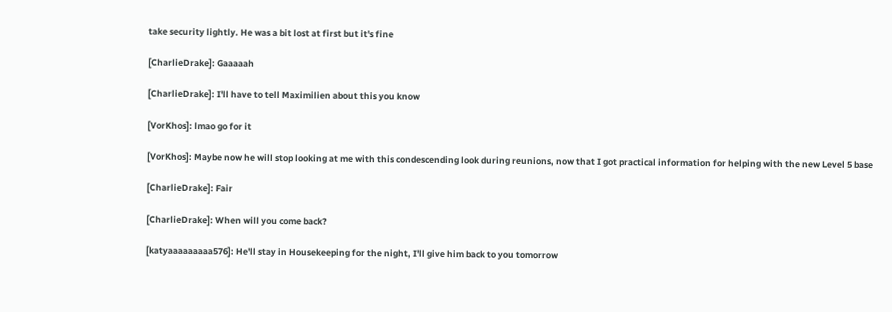take security lightly. He was a bit lost at first but it's fine

[CharlieDrake]: Gaaaaah

[CharlieDrake]: I'll have to tell Maximilien about this you know

[VorKhos]: lmao go for it

[VorKhos]: Maybe now he will stop looking at me with this condescending look during reunions, now that I got practical information for helping with the new Level 5 base

[CharlieDrake]: Fair

[CharlieDrake]: When will you come back?

[katyaaaaaaaaa576]: He'll stay in Housekeeping for the night, I'll give him back to you tomorrow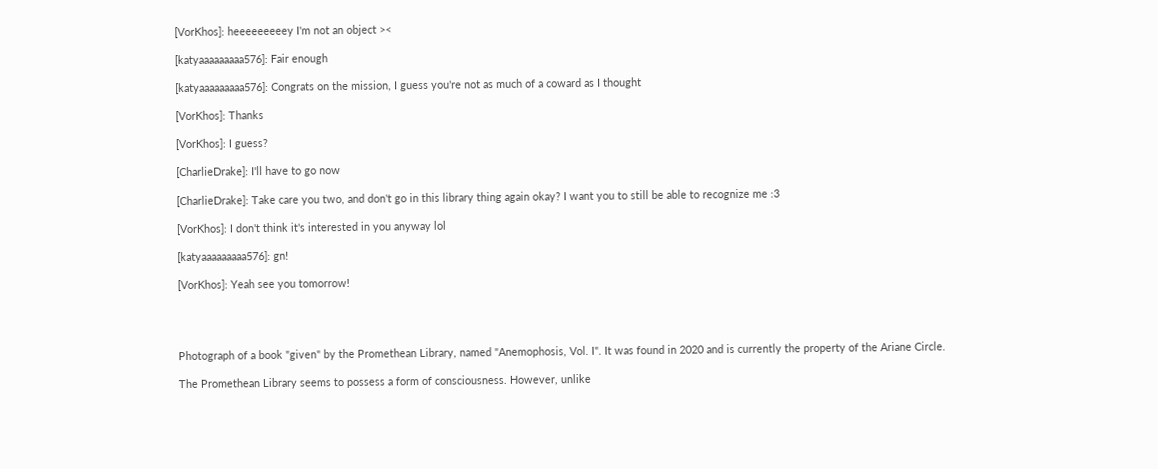[VorKhos]: heeeeeeeeey I'm not an object ><

[katyaaaaaaaaa576]: Fair enough

[katyaaaaaaaaa576]: Congrats on the mission, I guess you're not as much of a coward as I thought

[VorKhos]: Thanks

[VorKhos]: I guess?

[CharlieDrake]: I'll have to go now

[CharlieDrake]: Take care you two, and don't go in this library thing again okay? I want you to still be able to recognize me :3

[VorKhos]: I don't think it's interested in you anyway lol

[katyaaaaaaaaa576]: gn!

[VorKhos]: Yeah see you tomorrow!




Photograph of a book "given" by the Promethean Library, named "Anemophosis, Vol. I". It was found in 2020 and is currently the property of the Ariane Circle.

The Promethean Library seems to possess a form of consciousness. However, unlike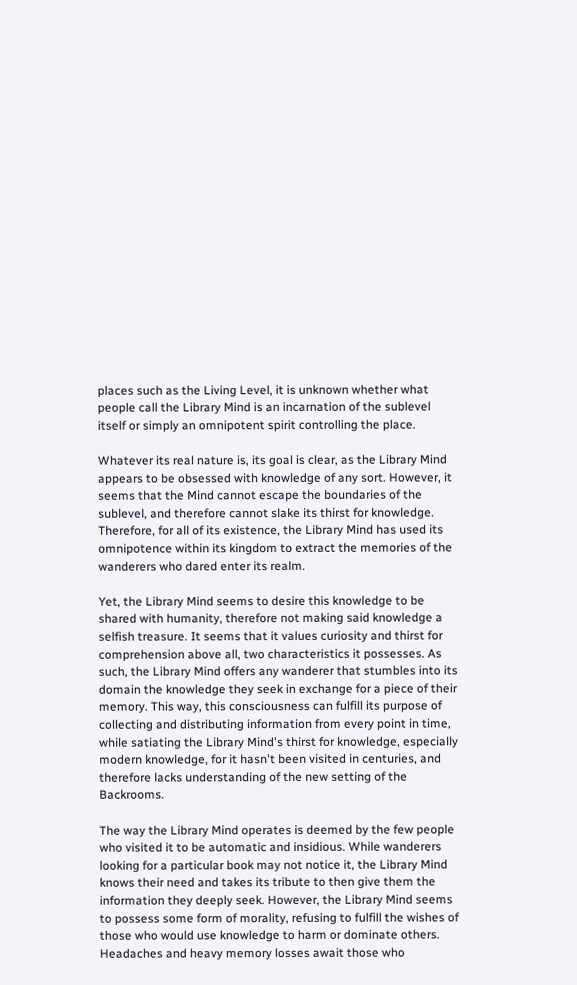places such as the Living Level, it is unknown whether what people call the Library Mind is an incarnation of the sublevel itself or simply an omnipotent spirit controlling the place.

Whatever its real nature is, its goal is clear, as the Library Mind appears to be obsessed with knowledge of any sort. However, it seems that the Mind cannot escape the boundaries of the sublevel, and therefore cannot slake its thirst for knowledge. Therefore, for all of its existence, the Library Mind has used its omnipotence within its kingdom to extract the memories of the wanderers who dared enter its realm.

Yet, the Library Mind seems to desire this knowledge to be shared with humanity, therefore not making said knowledge a selfish treasure. It seems that it values curiosity and thirst for comprehension above all, two characteristics it possesses. As such, the Library Mind offers any wanderer that stumbles into its domain the knowledge they seek in exchange for a piece of their memory. This way, this consciousness can fulfill its purpose of collecting and distributing information from every point in time, while satiating the Library Mind's thirst for knowledge, especially modern knowledge, for it hasn't been visited in centuries, and therefore lacks understanding of the new setting of the Backrooms.

The way the Library Mind operates is deemed by the few people who visited it to be automatic and insidious. While wanderers looking for a particular book may not notice it, the Library Mind knows their need and takes its tribute to then give them the information they deeply seek. However, the Library Mind seems to possess some form of morality, refusing to fulfill the wishes of those who would use knowledge to harm or dominate others. Headaches and heavy memory losses await those who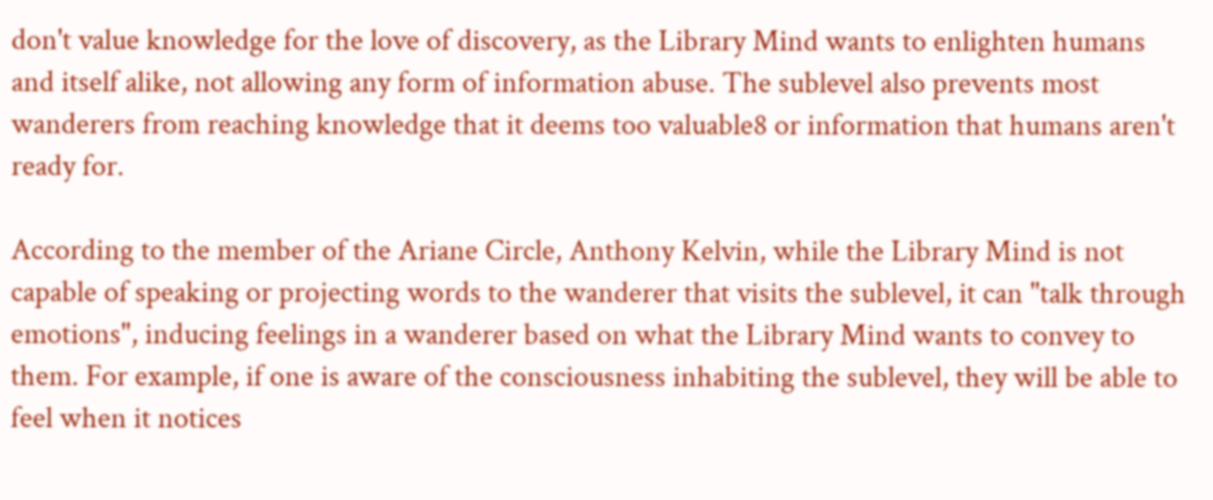don't value knowledge for the love of discovery, as the Library Mind wants to enlighten humans and itself alike, not allowing any form of information abuse. The sublevel also prevents most wanderers from reaching knowledge that it deems too valuable8 or information that humans aren't ready for.

According to the member of the Ariane Circle, Anthony Kelvin, while the Library Mind is not capable of speaking or projecting words to the wanderer that visits the sublevel, it can "talk through emotions", inducing feelings in a wanderer based on what the Library Mind wants to convey to them. For example, if one is aware of the consciousness inhabiting the sublevel, they will be able to feel when it notices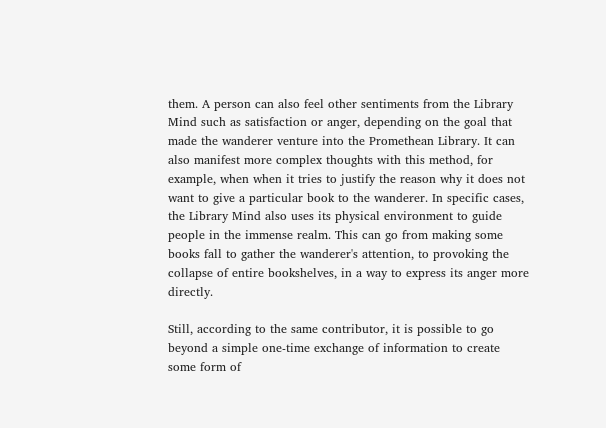them. A person can also feel other sentiments from the Library Mind such as satisfaction or anger, depending on the goal that made the wanderer venture into the Promethean Library. It can also manifest more complex thoughts with this method, for example, when when it tries to justify the reason why it does not want to give a particular book to the wanderer. In specific cases, the Library Mind also uses its physical environment to guide people in the immense realm. This can go from making some books fall to gather the wanderer's attention, to provoking the collapse of entire bookshelves, in a way to express its anger more directly.

Still, according to the same contributor, it is possible to go beyond a simple one-time exchange of information to create some form of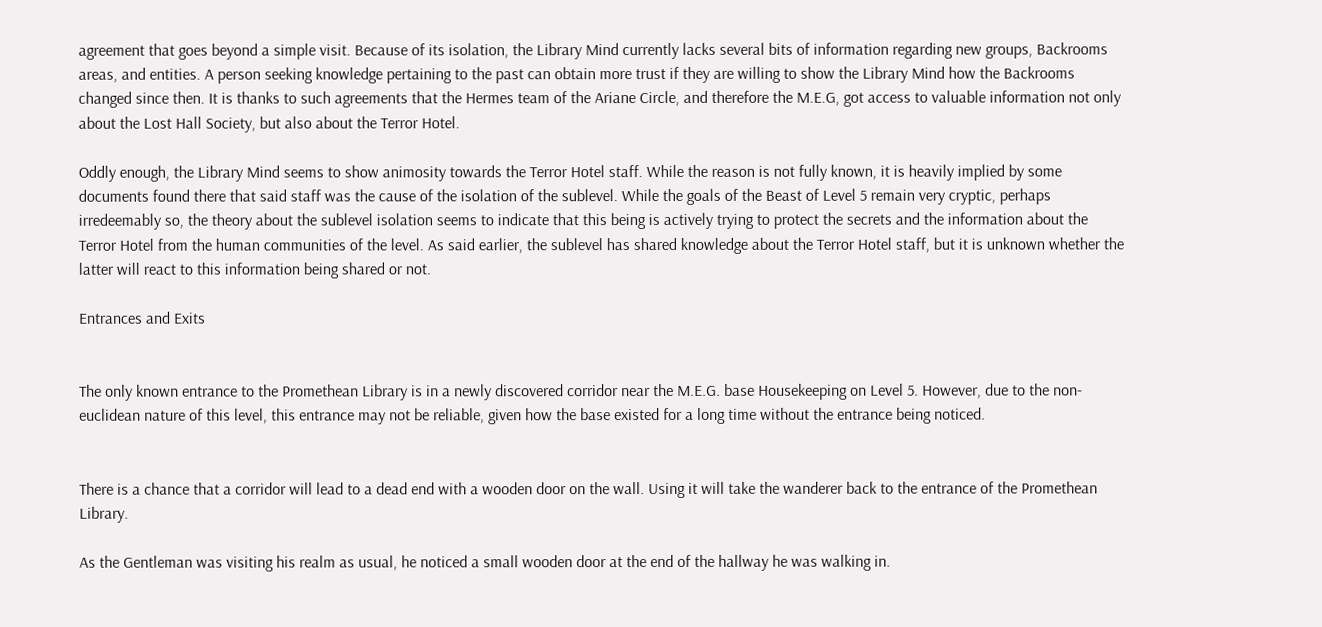agreement that goes beyond a simple visit. Because of its isolation, the Library Mind currently lacks several bits of information regarding new groups, Backrooms areas, and entities. A person seeking knowledge pertaining to the past can obtain more trust if they are willing to show the Library Mind how the Backrooms changed since then. It is thanks to such agreements that the Hermes team of the Ariane Circle, and therefore the M.E.G, got access to valuable information not only about the Lost Hall Society, but also about the Terror Hotel.

Oddly enough, the Library Mind seems to show animosity towards the Terror Hotel staff. While the reason is not fully known, it is heavily implied by some documents found there that said staff was the cause of the isolation of the sublevel. While the goals of the Beast of Level 5 remain very cryptic, perhaps irredeemably so, the theory about the sublevel isolation seems to indicate that this being is actively trying to protect the secrets and the information about the Terror Hotel from the human communities of the level. As said earlier, the sublevel has shared knowledge about the Terror Hotel staff, but it is unknown whether the latter will react to this information being shared or not.

Entrances and Exits


The only known entrance to the Promethean Library is in a newly discovered corridor near the M.E.G. base Housekeeping on Level 5. However, due to the non-euclidean nature of this level, this entrance may not be reliable, given how the base existed for a long time without the entrance being noticed.


There is a chance that a corridor will lead to a dead end with a wooden door on the wall. Using it will take the wanderer back to the entrance of the Promethean Library.

As the Gentleman was visiting his realm as usual, he noticed a small wooden door at the end of the hallway he was walking in.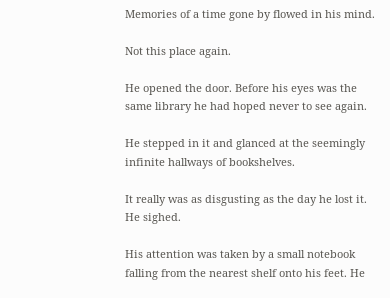Memories of a time gone by flowed in his mind.

Not this place again.

He opened the door. Before his eyes was the same library he had hoped never to see again.

He stepped in it and glanced at the seemingly infinite hallways of bookshelves.

It really was as disgusting as the day he lost it. He sighed.

His attention was taken by a small notebook falling from the nearest shelf onto his feet. He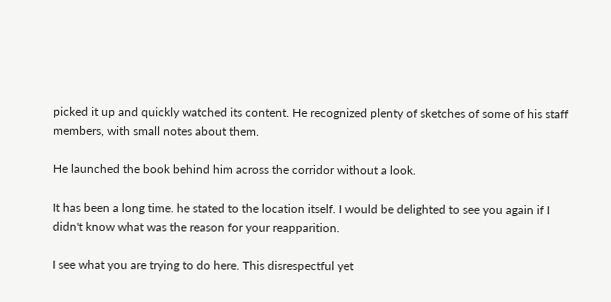picked it up and quickly watched its content. He recognized plenty of sketches of some of his staff members, with small notes about them.

He launched the book behind him across the corridor without a look.

It has been a long time. he stated to the location itself. I would be delighted to see you again if I didn't know what was the reason for your reapparition.

I see what you are trying to do here. This disrespectful yet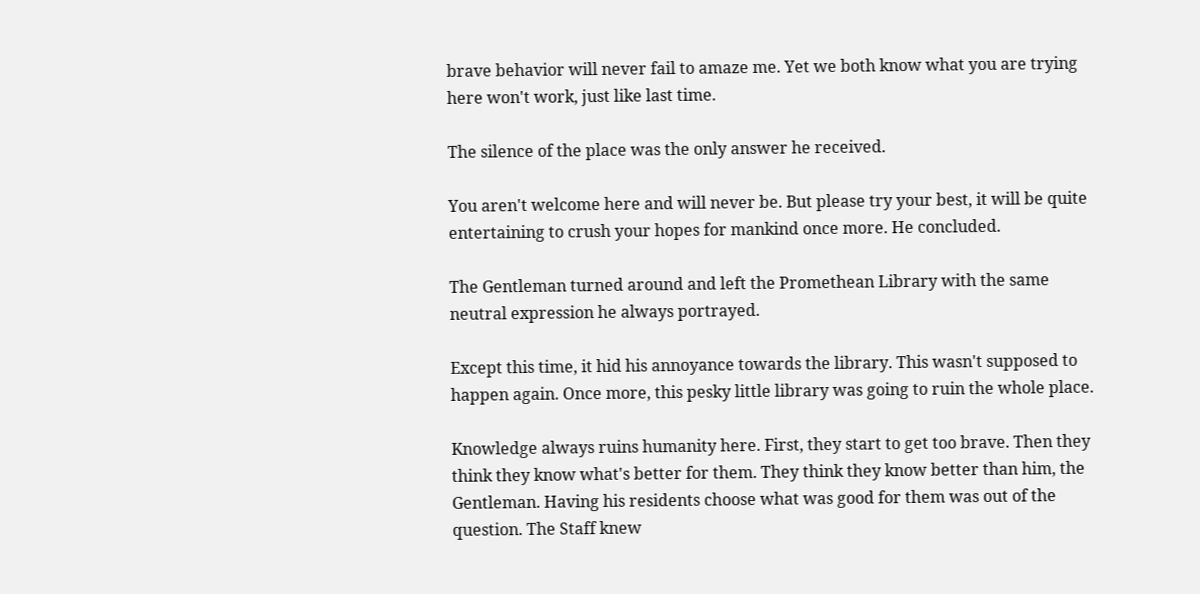brave behavior will never fail to amaze me. Yet we both know what you are trying here won't work, just like last time.

The silence of the place was the only answer he received.

You aren't welcome here and will never be. But please try your best, it will be quite entertaining to crush your hopes for mankind once more. He concluded.

The Gentleman turned around and left the Promethean Library with the same neutral expression he always portrayed.

Except this time, it hid his annoyance towards the library. This wasn't supposed to happen again. Once more, this pesky little library was going to ruin the whole place.

Knowledge always ruins humanity here. First, they start to get too brave. Then they think they know what's better for them. They think they know better than him, the Gentleman. Having his residents choose what was good for them was out of the question. The Staff knew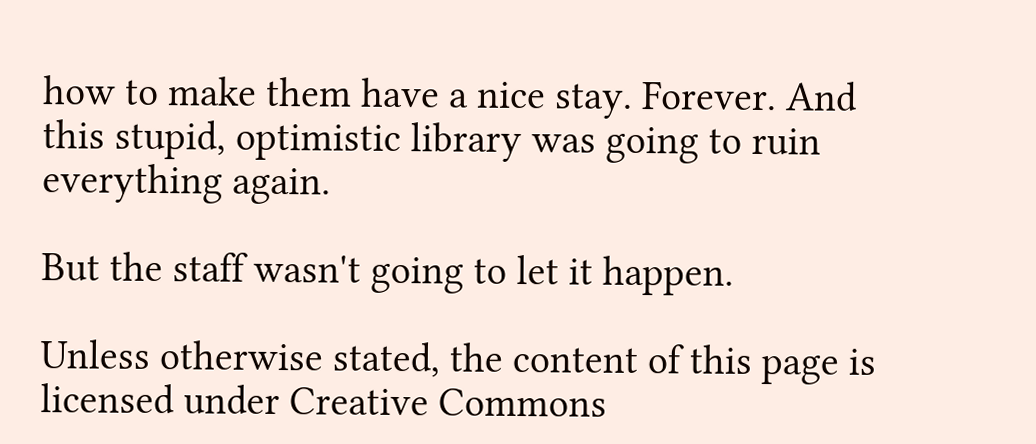how to make them have a nice stay. Forever. And this stupid, optimistic library was going to ruin everything again.

But the staff wasn't going to let it happen.

Unless otherwise stated, the content of this page is licensed under Creative Commons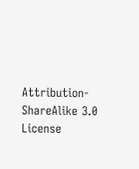Attribution-ShareAlike 3.0 License